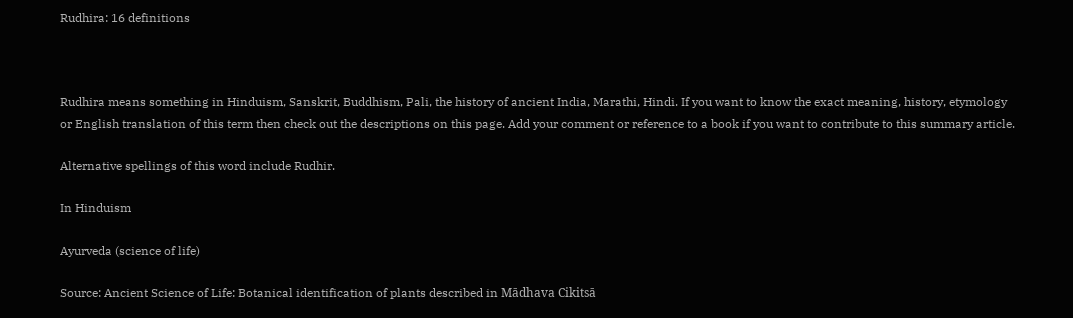Rudhira: 16 definitions



Rudhira means something in Hinduism, Sanskrit, Buddhism, Pali, the history of ancient India, Marathi, Hindi. If you want to know the exact meaning, history, etymology or English translation of this term then check out the descriptions on this page. Add your comment or reference to a book if you want to contribute to this summary article.

Alternative spellings of this word include Rudhir.

In Hinduism

Ayurveda (science of life)

Source: Ancient Science of Life: Botanical identification of plants described in Mādhava Cikitsā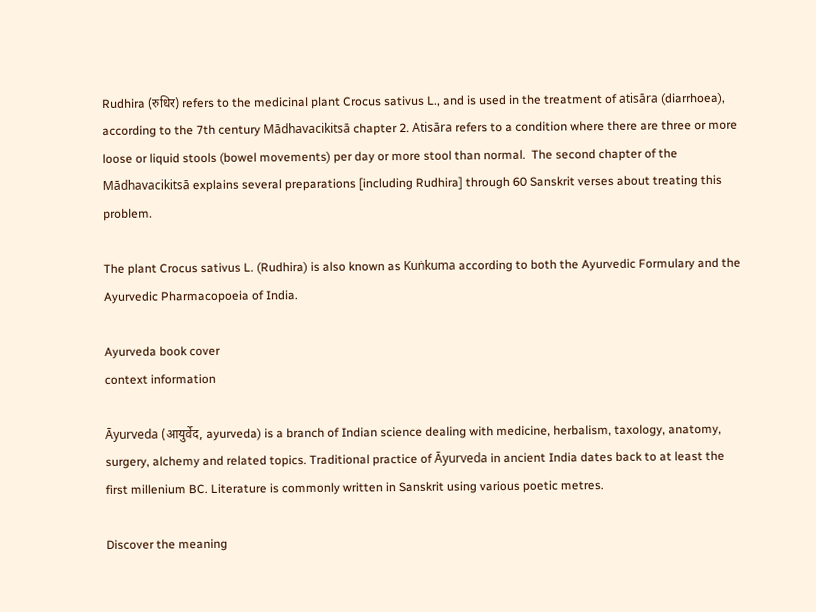Rudhira (रुधिर) refers to the medicinal plant Crocus sativus L., and is used in the treatment of atisāra (diarrhoea), according to the 7th century Mādhavacikitsā chapter 2. Atisāra refers to a condition where there are three or more loose or liquid stools (bowel movements) per day or more stool than normal.  The second chapter of the Mādhavacikitsā explains several preparations [including Rudhira] through 60 Sanskrit verses about treating this problem.

The plant Crocus sativus L. (Rudhira) is also known as Kuṅkuma according to both the Ayurvedic Formulary and the Ayurvedic Pharmacopoeia of India.

Ayurveda book cover
context information

Āyurveda (आयुर्वेद, ayurveda) is a branch of Indian science dealing with medicine, herbalism, taxology, anatomy, surgery, alchemy and related topics. Traditional practice of Āyurveda in ancient India dates back to at least the first millenium BC. Literature is commonly written in Sanskrit using various poetic metres.

Discover the meaning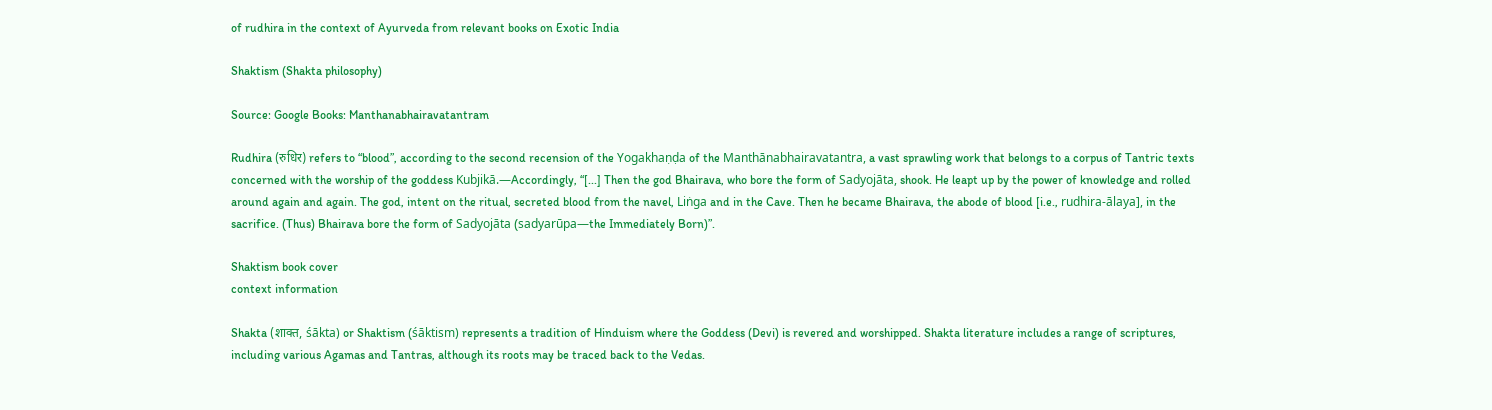of rudhira in the context of Ayurveda from relevant books on Exotic India

Shaktism (Shakta philosophy)

Source: Google Books: Manthanabhairavatantram

Rudhira (रुधिर) refers to “blood”, according to the second recension of the Yogakhaṇḍa of the Manthānabhairavatantra, a vast sprawling work that belongs to a corpus of Tantric texts concerned with the worship of the goddess Kubjikā.—Accordingly, “[...] Then the god Bhairava, who bore the form of Sadyojāta, shook. He leapt up by the power of knowledge and rolled around again and again. The god, intent on the ritual, secreted blood from the navel, Liṅga and in the Cave. Then he became Bhairava, the abode of blood [i.e., rudhira-ālaya], in the sacrifice. (Thus) Bhairava bore the form of Sadyojāta (sadyarūpa—the Immediately Born)”.

Shaktism book cover
context information

Shakta (शाक्त, śākta) or Shaktism (śāktism) represents a tradition of Hinduism where the Goddess (Devi) is revered and worshipped. Shakta literature includes a range of scriptures, including various Agamas and Tantras, although its roots may be traced back to the Vedas.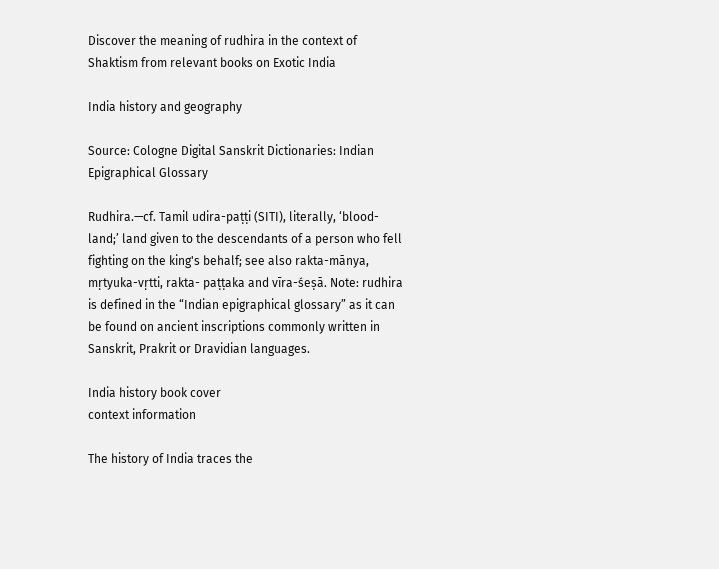Discover the meaning of rudhira in the context of Shaktism from relevant books on Exotic India

India history and geography

Source: Cologne Digital Sanskrit Dictionaries: Indian Epigraphical Glossary

Rudhira.—cf. Tamil udira-paṭṭi (SITI), literally, ‘blood-land;’ land given to the descendants of a person who fell fighting on the king's behalf; see also rakta-mānya, mṛtyuka-vṛtti, rakta- paṭṭaka and vīra-śeṣā. Note: rudhira is defined in the “Indian epigraphical glossary” as it can be found on ancient inscriptions commonly written in Sanskrit, Prakrit or Dravidian languages.

India history book cover
context information

The history of India traces the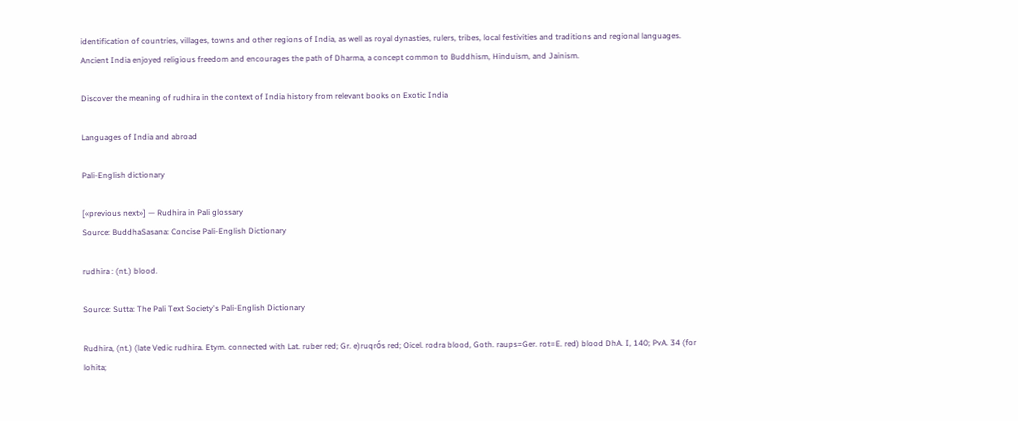identification of countries, villages, towns and other regions of India, as well as royal dynasties, rulers, tribes, local festivities and traditions and regional languages. Ancient India enjoyed religious freedom and encourages the path of Dharma, a concept common to Buddhism, Hinduism, and Jainism.

Discover the meaning of rudhira in the context of India history from relevant books on Exotic India

Languages of India and abroad

Pali-English dictionary

[«previous next»] — Rudhira in Pali glossary
Source: BuddhaSasana: Concise Pali-English Dictionary

rudhira : (nt.) blood.

Source: Sutta: The Pali Text Society's Pali-English Dictionary

Rudhira, (nt.) (late Vedic rudhira. Etym. connected with Lat. ruber red; Gr. e)ruqrόs red; Oicel. rodra blood, Goth. raups=Ger. rot=E. red) blood DhA. I, 140; PvA. 34 (for lohita;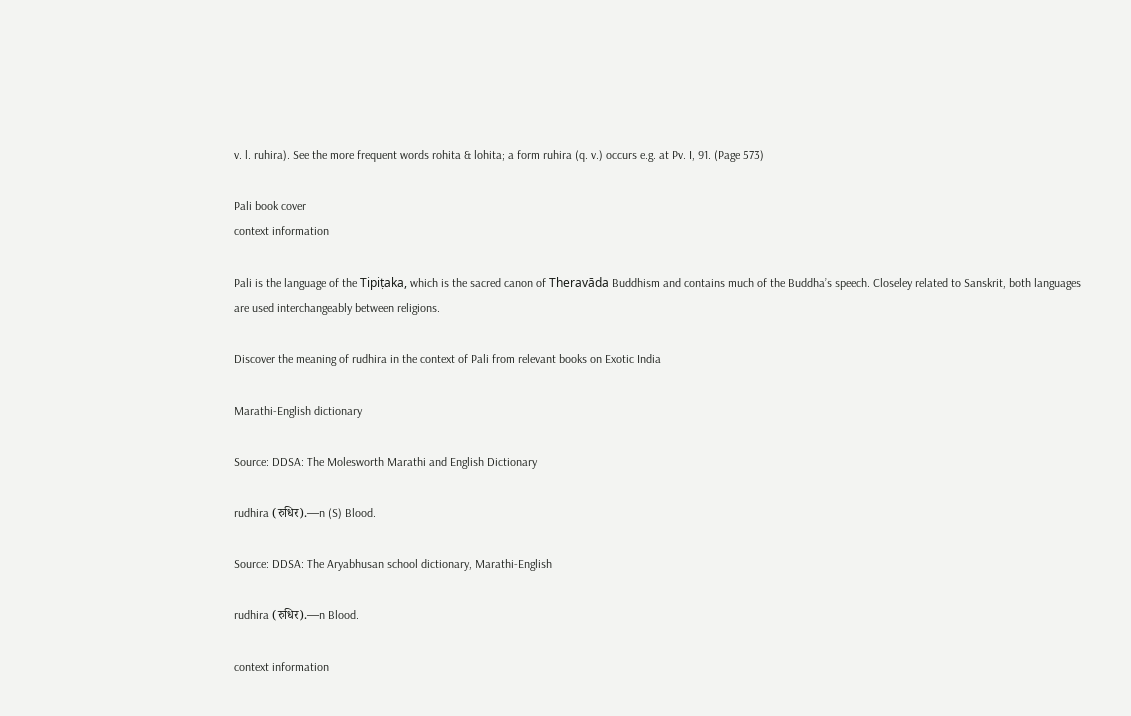v. l. ruhira). See the more frequent words rohita & lohita; a form ruhira (q. v.) occurs e.g. at Pv. I, 91. (Page 573)

Pali book cover
context information

Pali is the language of the Tipiṭaka, which is the sacred canon of Theravāda Buddhism and contains much of the Buddha’s speech. Closeley related to Sanskrit, both languages are used interchangeably between religions.

Discover the meaning of rudhira in the context of Pali from relevant books on Exotic India

Marathi-English dictionary

Source: DDSA: The Molesworth Marathi and English Dictionary

rudhira (रुधिर).—n (S) Blood.

Source: DDSA: The Aryabhusan school dictionary, Marathi-English

rudhira (रुधिर).—n Blood.

context information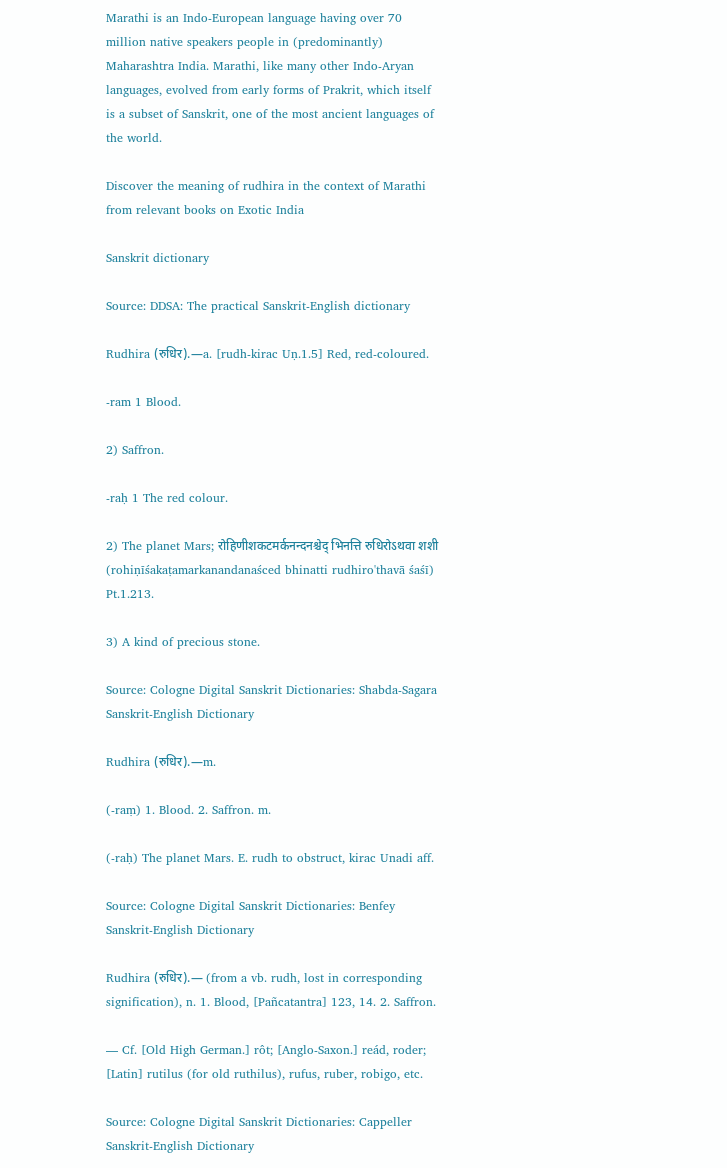Marathi is an Indo-European language having over 70 million native speakers people in (predominantly) Maharashtra India. Marathi, like many other Indo-Aryan languages, evolved from early forms of Prakrit, which itself is a subset of Sanskrit, one of the most ancient languages of the world.

Discover the meaning of rudhira in the context of Marathi from relevant books on Exotic India

Sanskrit dictionary

Source: DDSA: The practical Sanskrit-English dictionary

Rudhira (रुधिर).—a. [rudh-kirac Uṇ.1.5] Red, red-coloured.

-ram 1 Blood.

2) Saffron.

-raḥ 1 The red colour.

2) The planet Mars; रोहिणीशकटमर्कनन्दनश्चेद् भिनत्ति रुधिरोऽथवा शशी (rohiṇīśakaṭamarkanandanaśced bhinatti rudhiro'thavā śaśī) Pt.1.213.

3) A kind of precious stone.

Source: Cologne Digital Sanskrit Dictionaries: Shabda-Sagara Sanskrit-English Dictionary

Rudhira (रुधिर).—m.

(-raṃ) 1. Blood. 2. Saffron. m.

(-raḥ) The planet Mars. E. rudh to obstruct, kirac Unadi aff.

Source: Cologne Digital Sanskrit Dictionaries: Benfey Sanskrit-English Dictionary

Rudhira (रुधिर).— (from a vb. rudh, lost in corresponding signification), n. 1. Blood, [Pañcatantra] 123, 14. 2. Saffron.

— Cf. [Old High German.] rôt; [Anglo-Saxon.] reád, roder; [Latin] rutilus (for old ruthilus), rufus, ruber, robigo, etc.

Source: Cologne Digital Sanskrit Dictionaries: Cappeller Sanskrit-English Dictionary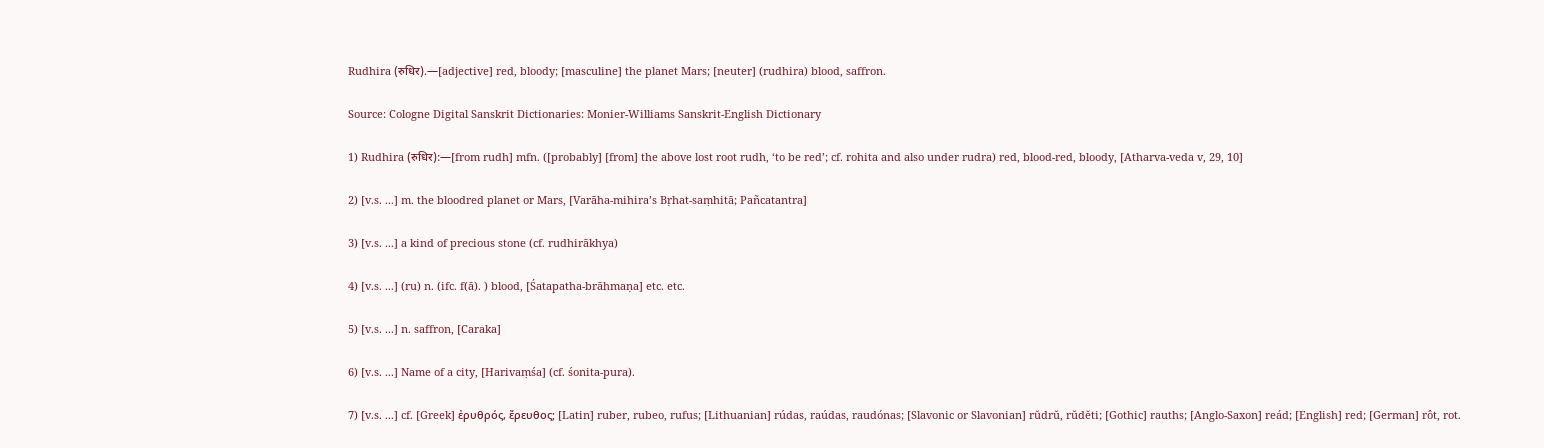Rudhira (रुधिर).—[adjective] red, bloody; [masculine] the planet Mars; [neuter] (rudhira) blood, saffron.

Source: Cologne Digital Sanskrit Dictionaries: Monier-Williams Sanskrit-English Dictionary

1) Rudhira (रुधिर):—[from rudh] mfn. ([probably] [from] the above lost root rudh, ‘to be red’; cf. rohita and also under rudra) red, blood-red, bloody, [Atharva-veda v, 29, 10]

2) [v.s. ...] m. the bloodred planet or Mars, [Varāha-mihira’s Bṛhat-saṃhitā; Pañcatantra]

3) [v.s. ...] a kind of precious stone (cf. rudhirākhya)

4) [v.s. ...] (ru) n. (ifc. f(ā). ) blood, [Śatapatha-brāhmaṇa] etc. etc.

5) [v.s. ...] n. saffron, [Caraka]

6) [v.s. ...] Name of a city, [Harivaṃśa] (cf. śonita-pura).

7) [v.s. ...] cf. [Greek] ἐρυθρός, ἔρευθος; [Latin] ruber, rubeo, rufus; [Lithuanian] rúdas, raúdas, raudónas; [Slavonic or Slavonian] rŭdrŭ, rŭdĕti; [Gothic] rauths; [Anglo-Saxon] reád; [English] red; [German] rôt, rot.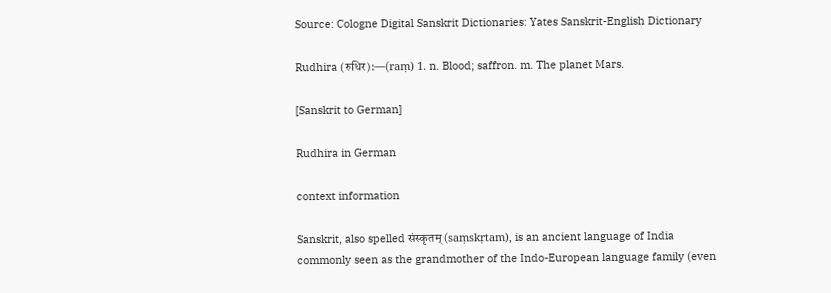Source: Cologne Digital Sanskrit Dictionaries: Yates Sanskrit-English Dictionary

Rudhira (रुधिर):—(raṃ) 1. n. Blood; saffron. m. The planet Mars.

[Sanskrit to German]

Rudhira in German

context information

Sanskrit, also spelled संस्कृतम् (saṃskṛtam), is an ancient language of India commonly seen as the grandmother of the Indo-European language family (even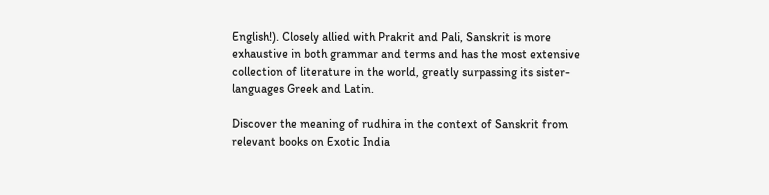English!). Closely allied with Prakrit and Pali, Sanskrit is more exhaustive in both grammar and terms and has the most extensive collection of literature in the world, greatly surpassing its sister-languages Greek and Latin.

Discover the meaning of rudhira in the context of Sanskrit from relevant books on Exotic India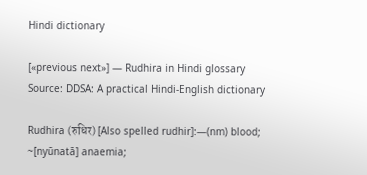Hindi dictionary

[«previous next»] — Rudhira in Hindi glossary
Source: DDSA: A practical Hindi-English dictionary

Rudhira (रुधिर) [Also spelled rudhir]:—(nm) blood; ~[nyūnatā] anaemia;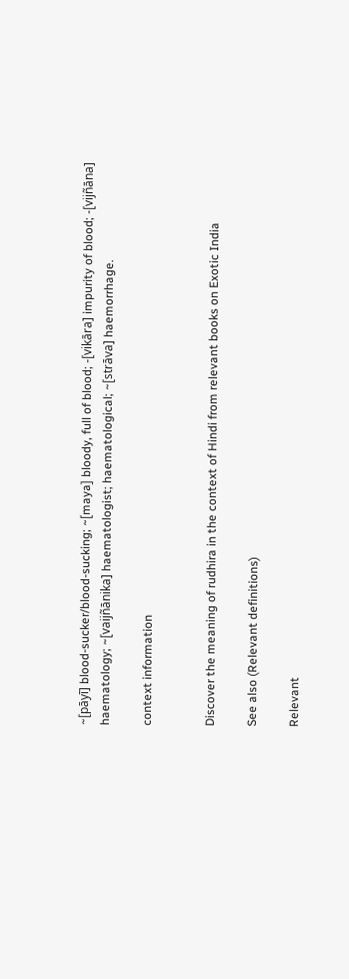~[pāyī] blood-sucker/blood-sucking; ~[maya] bloody, full of blood; -[vikāra] impurity of blood; -[vijñāna] haematology; ~[vaijñānika] haematologist; haematological; ~[strāva] haemorrhage.

context information


Discover the meaning of rudhira in the context of Hindi from relevant books on Exotic India

See also (Relevant definitions)

Relevant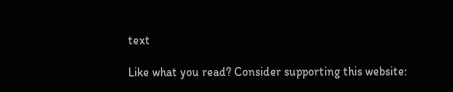text

Like what you read? Consider supporting this website: